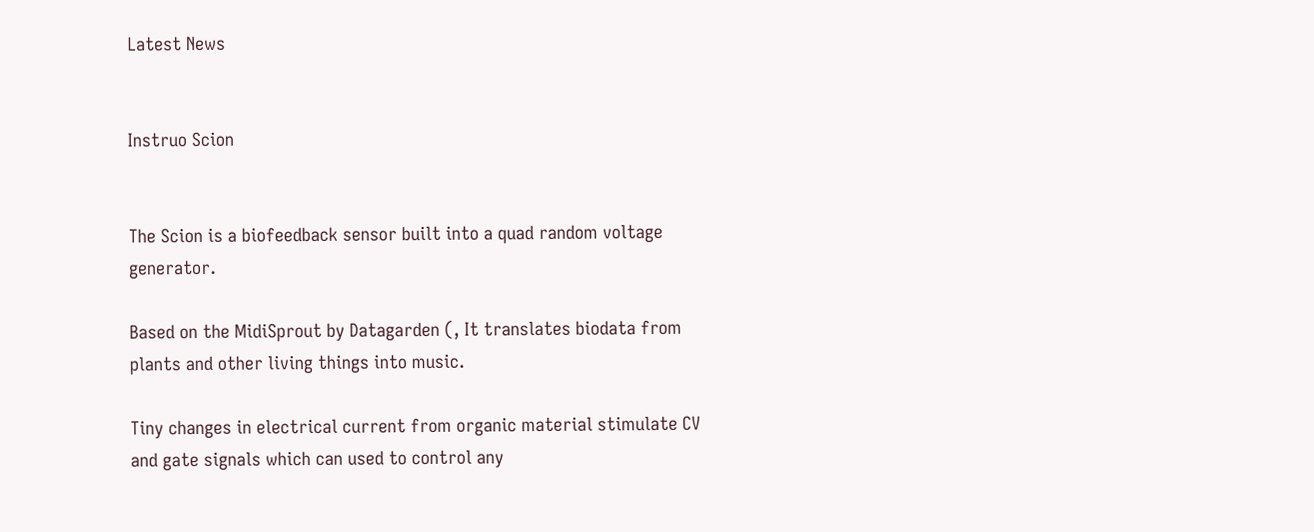Latest News


Instruo Scion


The Scion is a biofeedback sensor built into a quad random voltage generator.

Based on the MidiSprout by Datagarden (, It translates biodata from plants and other living things into music.

Tiny changes in electrical current from organic material stimulate CV and gate signals which can used to control any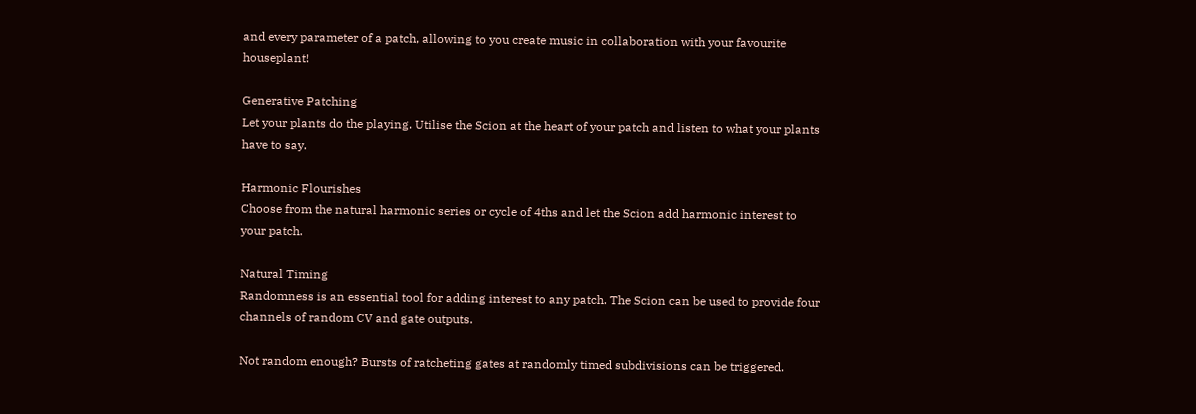and every parameter of a patch, allowing to you create music in collaboration with your favourite houseplant!

Generative Patching
Let your plants do the playing. Utilise the Scion at the heart of your patch and listen to what your plants have to say.

Harmonic Flourishes
Choose from the natural harmonic series or cycle of 4ths and let the Scion add harmonic interest to your patch.

Natural Timing
Randomness is an essential tool for adding interest to any patch. The Scion can be used to provide four channels of random CV and gate outputs.

Not random enough? Bursts of ratcheting gates at randomly timed subdivisions can be triggered.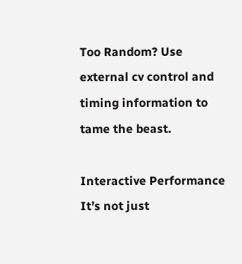Too Random? Use external cv control and timing information to tame the beast.

Interactive Performance
It’s not just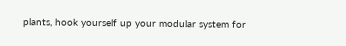plants, hook yourself up your modular system for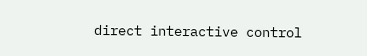direct interactive control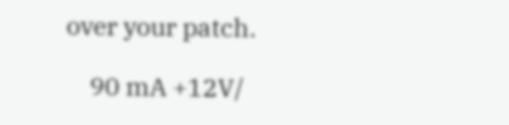over your patch.

    90 mA +12V/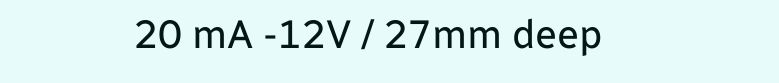20 mA -12V / 27mm deep